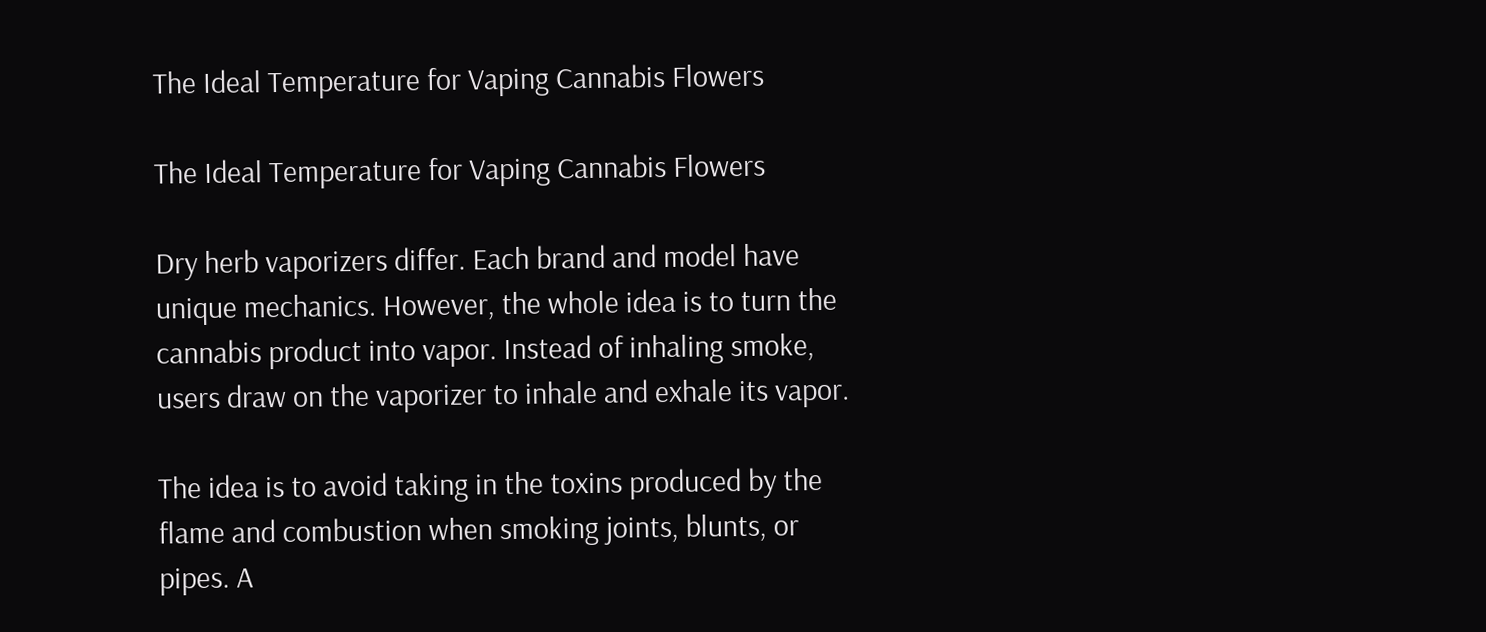The Ideal Temperature for Vaping Cannabis Flowers

The Ideal Temperature for Vaping Cannabis Flowers

Dry herb vaporizers differ. Each brand and model have unique mechanics. However, the whole idea is to turn the cannabis product into vapor. Instead of inhaling smoke, users draw on the vaporizer to inhale and exhale its vapor.

The idea is to avoid taking in the toxins produced by the flame and combustion when smoking joints, blunts, or pipes. A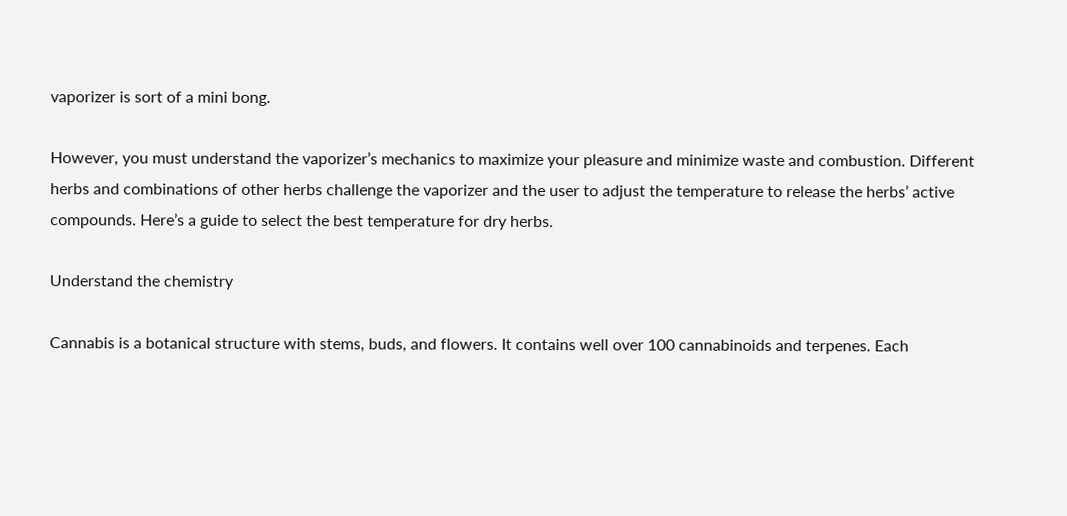vaporizer is sort of a mini bong.

However, you must understand the vaporizer’s mechanics to maximize your pleasure and minimize waste and combustion. Different herbs and combinations of other herbs challenge the vaporizer and the user to adjust the temperature to release the herbs’ active compounds. Here’s a guide to select the best temperature for dry herbs.

Understand the chemistry

Cannabis is a botanical structure with stems, buds, and flowers. It contains well over 100 cannabinoids and terpenes. Each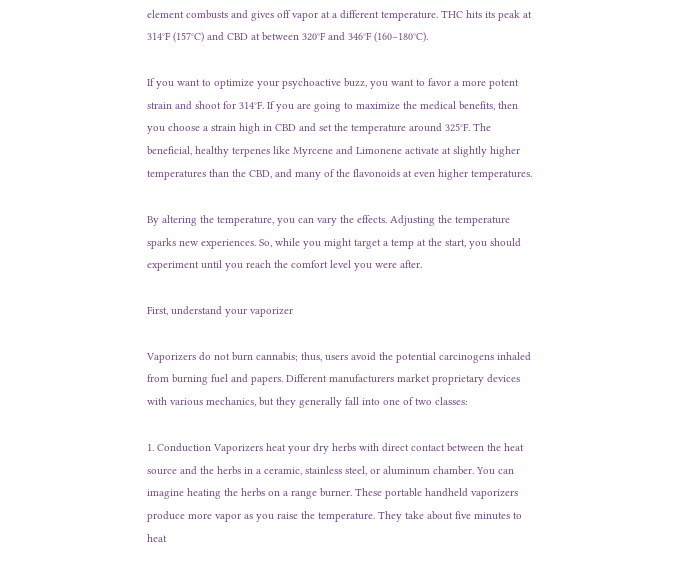element combusts and gives off vapor at a different temperature. THC hits its peak at 314°F (157°C) and CBD at between 320°F and 346°F (160–180°C).

If you want to optimize your psychoactive buzz, you want to favor a more potent strain and shoot for 314°F. If you are going to maximize the medical benefits, then you choose a strain high in CBD and set the temperature around 325°F. The beneficial, healthy terpenes like Myrcene and Limonene activate at slightly higher temperatures than the CBD, and many of the flavonoids at even higher temperatures.

By altering the temperature, you can vary the effects. Adjusting the temperature sparks new experiences. So, while you might target a temp at the start, you should experiment until you reach the comfort level you were after.

First, understand your vaporizer

Vaporizers do not burn cannabis; thus, users avoid the potential carcinogens inhaled from burning fuel and papers. Different manufacturers market proprietary devices with various mechanics, but they generally fall into one of two classes:

1. Conduction Vaporizers heat your dry herbs with direct contact between the heat source and the herbs in a ceramic, stainless steel, or aluminum chamber. You can imagine heating the herbs on a range burner. These portable handheld vaporizers produce more vapor as you raise the temperature. They take about five minutes to heat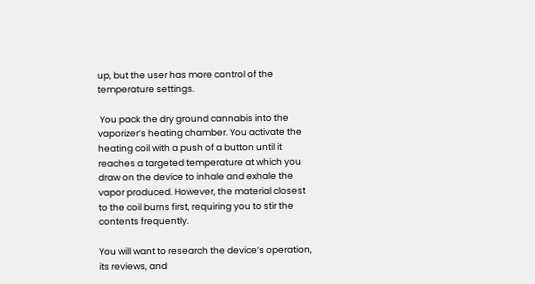up, but the user has more control of the temperature settings.

 You pack the dry ground cannabis into the vaporizer’s heating chamber. You activate the heating coil with a push of a button until it reaches a targeted temperature at which you draw on the device to inhale and exhale the vapor produced. However, the material closest to the coil burns first, requiring you to stir the contents frequently.

You will want to research the device’s operation, its reviews, and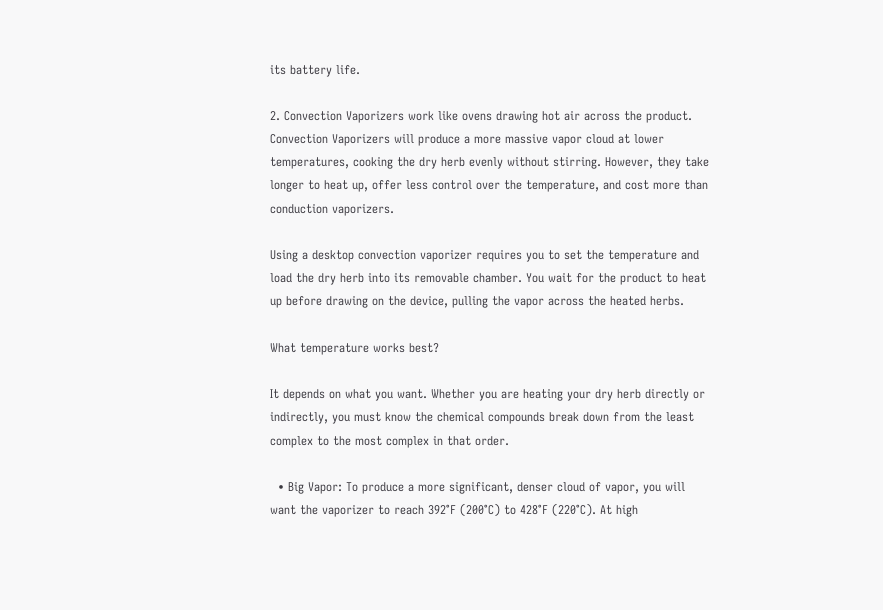its battery life.

2. Convection Vaporizers work like ovens drawing hot air across the product. Convection Vaporizers will produce a more massive vapor cloud at lower temperatures, cooking the dry herb evenly without stirring. However, they take longer to heat up, offer less control over the temperature, and cost more than conduction vaporizers.

Using a desktop convection vaporizer requires you to set the temperature and load the dry herb into its removable chamber. You wait for the product to heat up before drawing on the device, pulling the vapor across the heated herbs.

What temperature works best?

It depends on what you want. Whether you are heating your dry herb directly or indirectly, you must know the chemical compounds break down from the least complex to the most complex in that order.

  • Big Vapor: To produce a more significant, denser cloud of vapor, you will want the vaporizer to reach 392°F (200°C) to 428°F (220°C). At high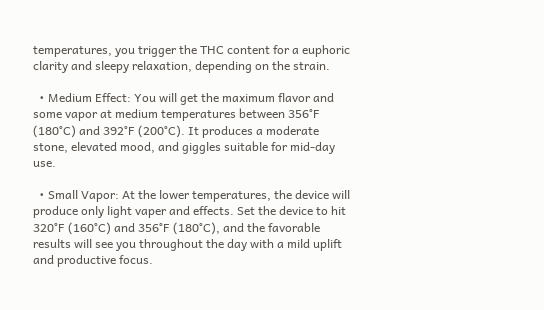temperatures, you trigger the THC content for a euphoric clarity and sleepy relaxation, depending on the strain.

  • Medium Effect: You will get the maximum flavor and some vapor at medium temperatures between 356°F (180°C) and 392°F (200°C). It produces a moderate stone, elevated mood, and giggles suitable for mid-day use.

  • Small Vapor: At the lower temperatures, the device will produce only light vaper and effects. Set the device to hit 320°F (160°C) and 356°F (180°C), and the favorable results will see you throughout the day with a mild uplift and productive focus.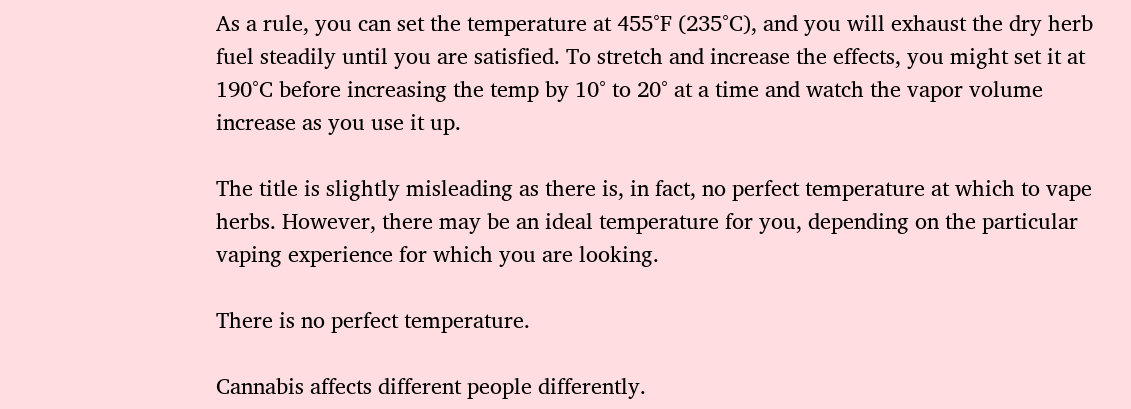As a rule, you can set the temperature at 455°F (235°C), and you will exhaust the dry herb fuel steadily until you are satisfied. To stretch and increase the effects, you might set it at 190°C before increasing the temp by 10° to 20° at a time and watch the vapor volume increase as you use it up.

The title is slightly misleading as there is, in fact, no perfect temperature at which to vape herbs. However, there may be an ideal temperature for you, depending on the particular vaping experience for which you are looking.

There is no perfect temperature.

Cannabis affects different people differently.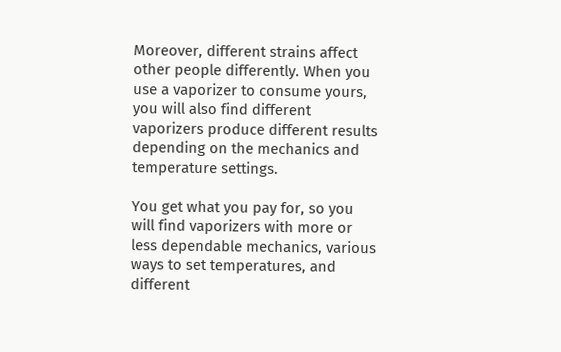Moreover, different strains affect other people differently. When you use a vaporizer to consume yours, you will also find different vaporizers produce different results depending on the mechanics and temperature settings.

You get what you pay for, so you will find vaporizers with more or less dependable mechanics, various ways to set temperatures, and different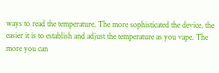ways to read the temperature. The more sophisticated the device, the easier it is to establish and adjust the temperature as you vape. The more you can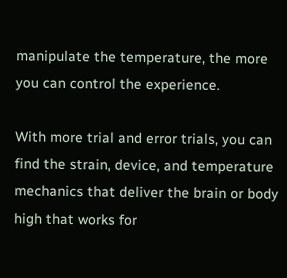manipulate the temperature, the more you can control the experience.

With more trial and error trials, you can find the strain, device, and temperature mechanics that deliver the brain or body high that works for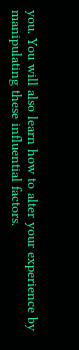you. You will also learn how to alter your experience by manipulating these influential factors.